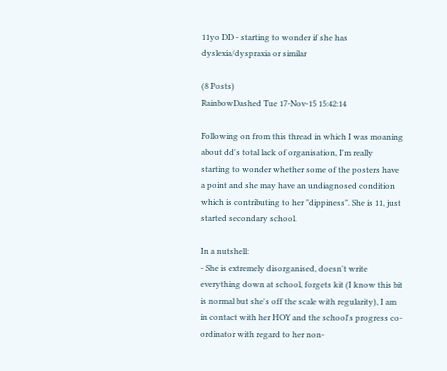11yo DD - starting to wonder if she has dyslexia/dyspraxia or similar

(8 Posts)
RainbowDashed Tue 17-Nov-15 15:42:14

Following on from this thread in which I was moaning about dd's total lack of organisation, I'm really starting to wonder whether some of the posters have a point and she may have an undiagnosed condition which is contributing to her "dippiness". She is 11, just started secondary school.

In a nutshell:
- She is extremely disorganised, doesn't write everything down at school, forgets kit (I know this bit is normal but she's off the scale with regularity), I am in contact with her HOY and the school's progress co-ordinator with regard to her non-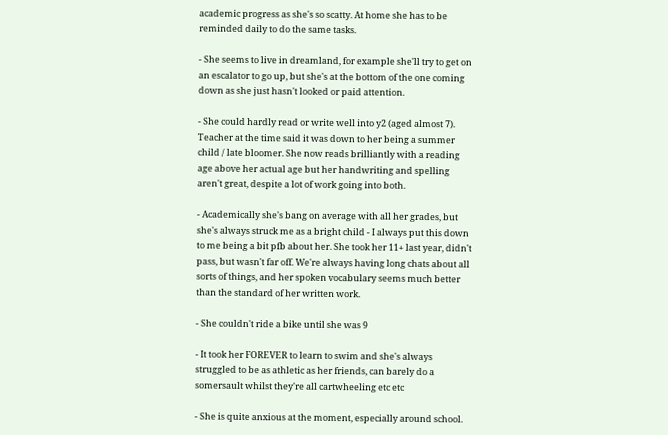academic progress as she's so scatty. At home she has to be reminded daily to do the same tasks.

- She seems to live in dreamland, for example she'll try to get on an escalator to go up, but she's at the bottom of the one coming down as she just hasn't looked or paid attention.

- She could hardly read or write well into y2 (aged almost 7). Teacher at the time said it was down to her being a summer child / late bloomer. She now reads brilliantly with a reading age above her actual age but her handwriting and spelling aren't great, despite a lot of work going into both.

- Academically she's bang on average with all her grades, but she's always struck me as a bright child - I always put this down to me being a bit pfb about her. She took her 11+ last year, didn't pass, but wasn't far off. We're always having long chats about all sorts of things, and her spoken vocabulary seems much better than the standard of her written work.

- She couldn't ride a bike until she was 9

- It took her FOREVER to learn to swim and she's always struggled to be as athletic as her friends, can barely do a somersault whilst they're all cartwheeling etc etc

- She is quite anxious at the moment, especially around school.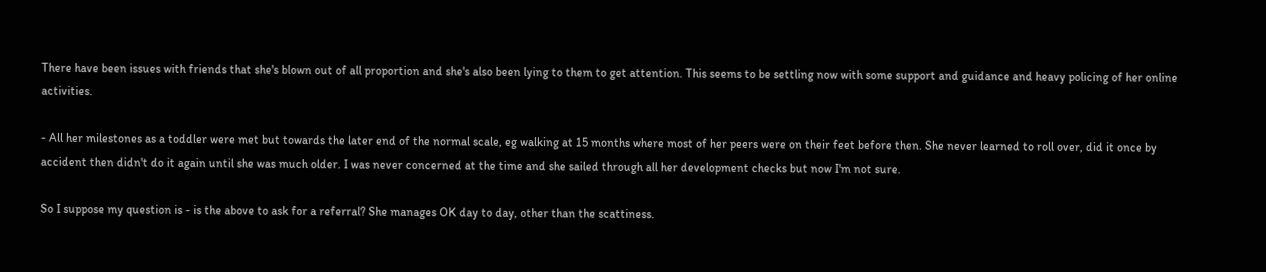There have been issues with friends that she's blown out of all proportion and she's also been lying to them to get attention. This seems to be settling now with some support and guidance and heavy policing of her online activities.

- All her milestones as a toddler were met but towards the later end of the normal scale, eg walking at 15 months where most of her peers were on their feet before then. She never learned to roll over, did it once by accident then didn't do it again until she was much older. I was never concerned at the time and she sailed through all her development checks but now I'm not sure.

So I suppose my question is - is the above to ask for a referral? She manages OK day to day, other than the scattiness.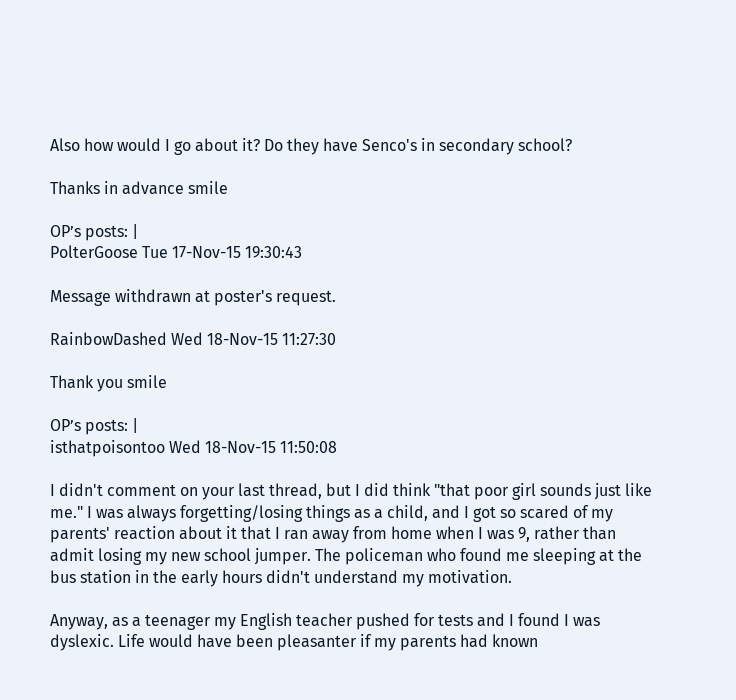Also how would I go about it? Do they have Senco's in secondary school?

Thanks in advance smile

OP’s posts: |
PolterGoose Tue 17-Nov-15 19:30:43

Message withdrawn at poster's request.

RainbowDashed Wed 18-Nov-15 11:27:30

Thank you smile

OP’s posts: |
isthatpoisontoo Wed 18-Nov-15 11:50:08

I didn't comment on your last thread, but I did think "that poor girl sounds just like me." I was always forgetting/losing things as a child, and I got so scared of my parents' reaction about it that I ran away from home when I was 9, rather than admit losing my new school jumper. The policeman who found me sleeping at the bus station in the early hours didn't understand my motivation.

Anyway, as a teenager my English teacher pushed for tests and I found I was dyslexic. Life would have been pleasanter if my parents had known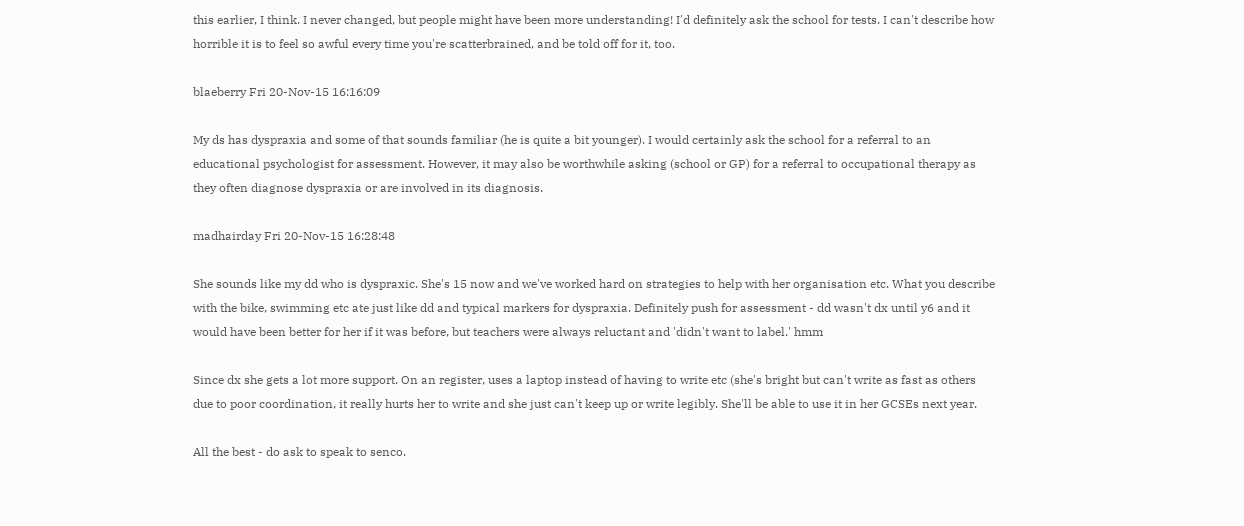this earlier, I think. I never changed, but people might have been more understanding! I'd definitely ask the school for tests. I can't describe how horrible it is to feel so awful every time you're scatterbrained, and be told off for it, too.

blaeberry Fri 20-Nov-15 16:16:09

My ds has dyspraxia and some of that sounds familiar (he is quite a bit younger). I would certainly ask the school for a referral to an educational psychologist for assessment. However, it may also be worthwhile asking (school or GP) for a referral to occupational therapy as they often diagnose dyspraxia or are involved in its diagnosis.

madhairday Fri 20-Nov-15 16:28:48

She sounds like my dd who is dyspraxic. She's 15 now and we've worked hard on strategies to help with her organisation etc. What you describe with the bike, swimming etc ate just like dd and typical markers for dyspraxia. Definitely push for assessment - dd wasn't dx until y6 and it would have been better for her if it was before, but teachers were always reluctant and 'didn't want to label.' hmm

Since dx she gets a lot more support. On an register, uses a laptop instead of having to write etc (she's bright but can't write as fast as others due to poor coordination, it really hurts her to write and she just can't keep up or write legibly. She'll be able to use it in her GCSEs next year.

All the best - do ask to speak to senco.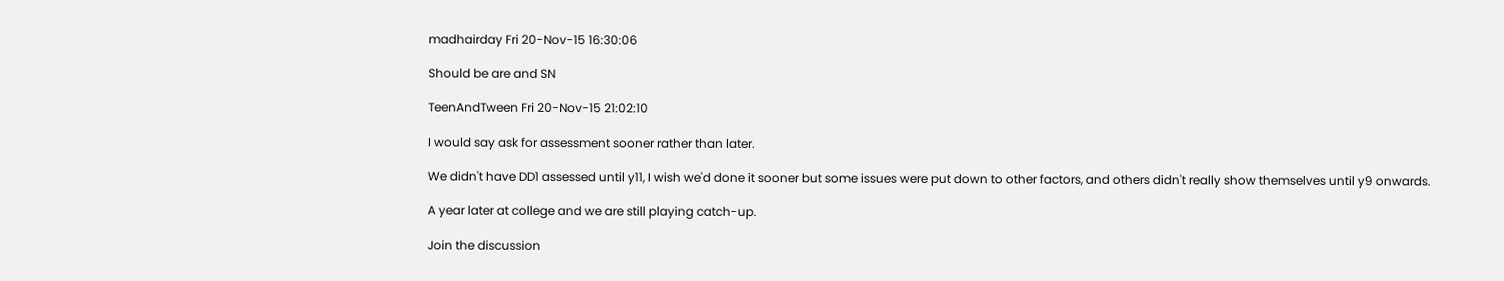madhairday Fri 20-Nov-15 16:30:06

Should be are and SN

TeenAndTween Fri 20-Nov-15 21:02:10

I would say ask for assessment sooner rather than later.

We didn't have DD1 assessed until y11, I wish we'd done it sooner but some issues were put down to other factors, and others didn't really show themselves until y9 onwards.

A year later at college and we are still playing catch-up.

Join the discussion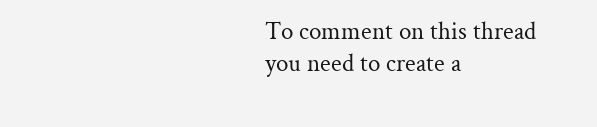To comment on this thread you need to create a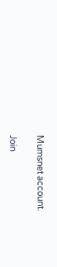Mumsnet account.

Join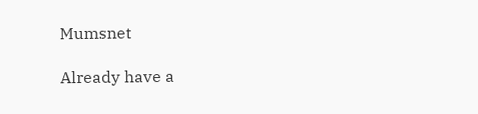Mumsnet

Already have a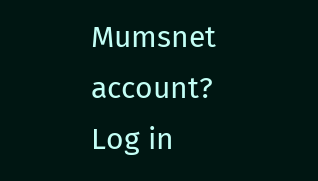Mumsnet account? Log in